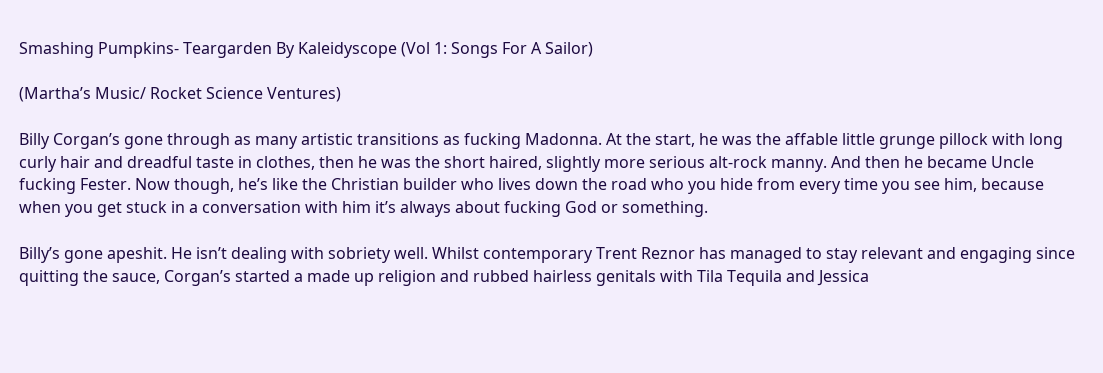Smashing Pumpkins- Teargarden By Kaleidyscope (Vol 1: Songs For A Sailor)

(Martha’s Music/ Rocket Science Ventures)

Billy Corgan’s gone through as many artistic transitions as fucking Madonna. At the start, he was the affable little grunge pillock with long curly hair and dreadful taste in clothes, then he was the short haired, slightly more serious alt-rock manny. And then he became Uncle fucking Fester. Now though, he’s like the Christian builder who lives down the road who you hide from every time you see him, because when you get stuck in a conversation with him it’s always about fucking God or something.

Billy’s gone apeshit. He isn’t dealing with sobriety well. Whilst contemporary Trent Reznor has managed to stay relevant and engaging since quitting the sauce, Corgan’s started a made up religion and rubbed hairless genitals with Tila Tequila and Jessica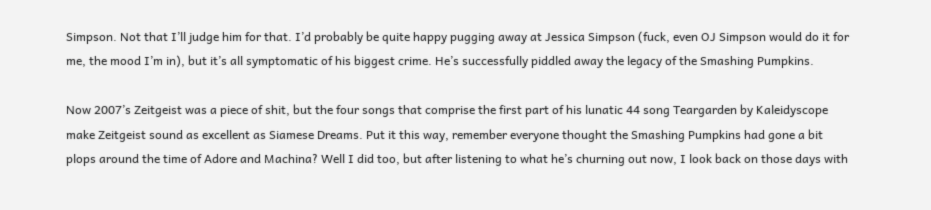Simpson. Not that I’ll judge him for that. I’d probably be quite happy pugging away at Jessica Simpson (fuck, even OJ Simpson would do it for me, the mood I’m in), but it’s all symptomatic of his biggest crime. He’s successfully piddled away the legacy of the Smashing Pumpkins.

Now 2007’s Zeitgeist was a piece of shit, but the four songs that comprise the first part of his lunatic 44 song Teargarden by Kaleidyscope make Zeitgeist sound as excellent as Siamese Dreams. Put it this way, remember everyone thought the Smashing Pumpkins had gone a bit plops around the time of Adore and Machina? Well I did too, but after listening to what he’s churning out now, I look back on those days with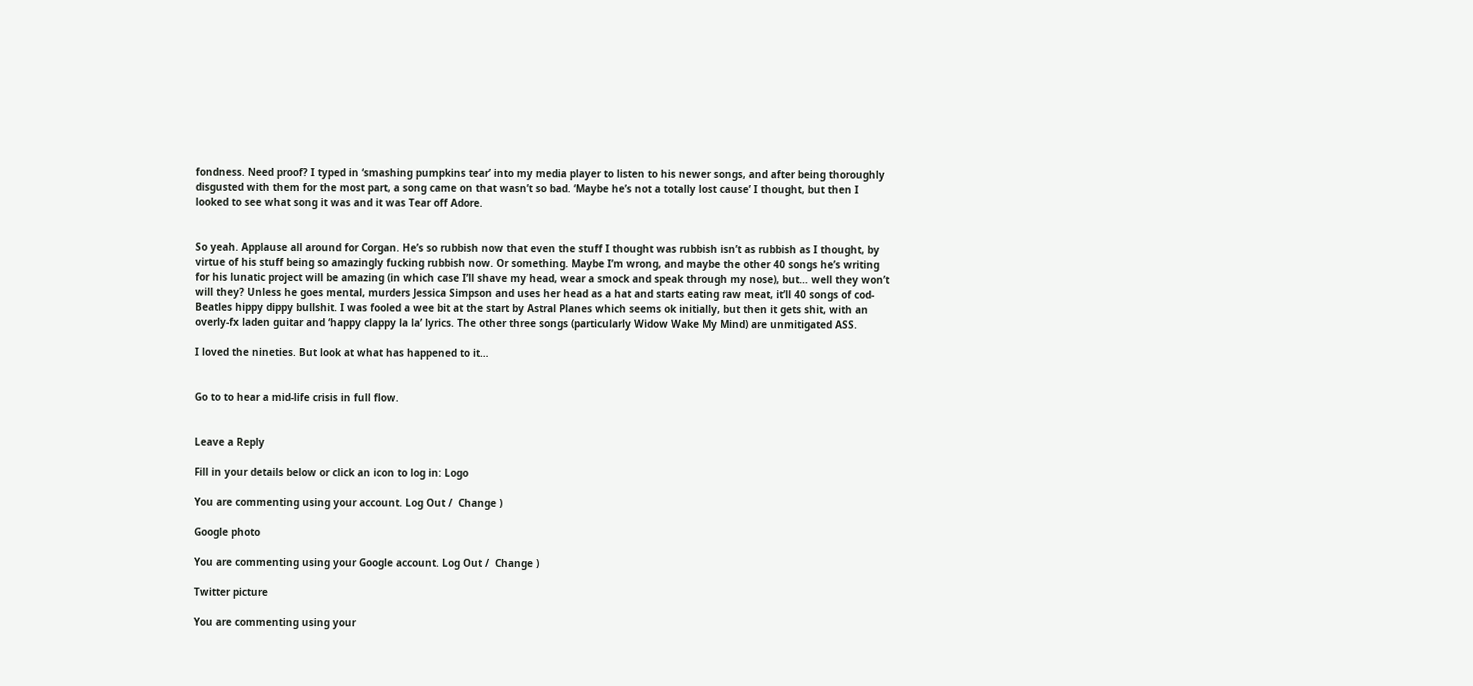fondness. Need proof? I typed in ‘smashing pumpkins tear’ into my media player to listen to his newer songs, and after being thoroughly disgusted with them for the most part, a song came on that wasn’t so bad. ‘Maybe he’s not a totally lost cause’ I thought, but then I looked to see what song it was and it was Tear off Adore.


So yeah. Applause all around for Corgan. He’s so rubbish now that even the stuff I thought was rubbish isn’t as rubbish as I thought, by virtue of his stuff being so amazingly fucking rubbish now. Or something. Maybe I’m wrong, and maybe the other 40 songs he’s writing for his lunatic project will be amazing (in which case I’ll shave my head, wear a smock and speak through my nose), but… well they won’t will they? Unless he goes mental, murders Jessica Simpson and uses her head as a hat and starts eating raw meat, it’ll 40 songs of cod-Beatles hippy dippy bullshit. I was fooled a wee bit at the start by Astral Planes which seems ok initially, but then it gets shit, with an overly-fx laden guitar and ‘happy clappy la la’ lyrics. The other three songs (particularly Widow Wake My Mind) are unmitigated ASS.

I loved the nineties. But look at what has happened to it…


Go to to hear a mid-life crisis in full flow.


Leave a Reply

Fill in your details below or click an icon to log in: Logo

You are commenting using your account. Log Out /  Change )

Google photo

You are commenting using your Google account. Log Out /  Change )

Twitter picture

You are commenting using your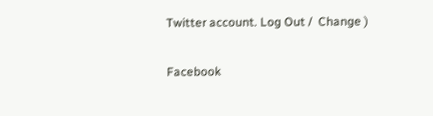Twitter account. Log Out /  Change )

Facebook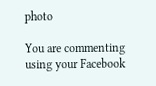photo

You are commenting using your Facebook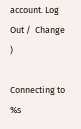account. Log Out /  Change )

Connecting to %s